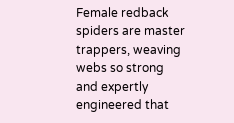Female redback spiders are master trappers, weaving webs so strong and expertly engineered that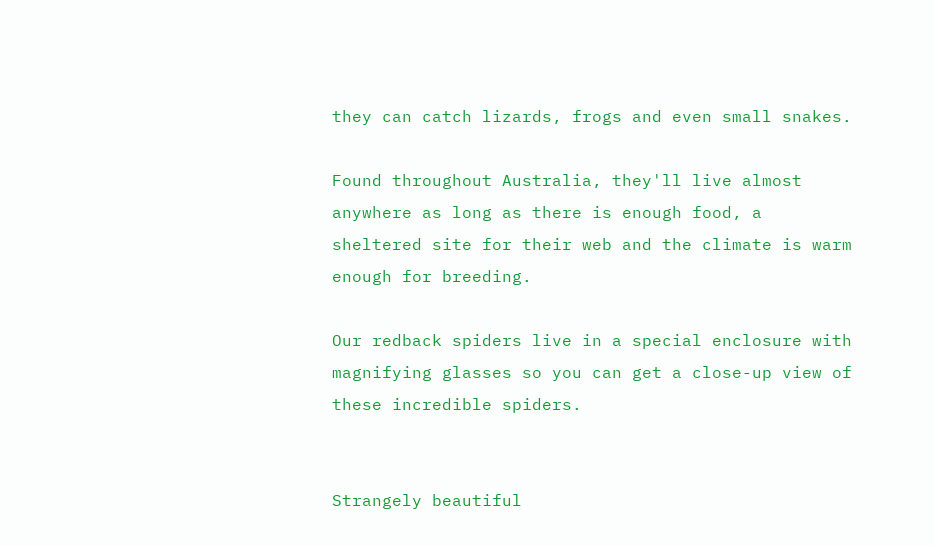they can catch lizards, frogs and even small snakes.

Found throughout Australia, they'll live almost anywhere as long as there is enough food, a sheltered site for their web and the climate is warm enough for breeding.

Our redback spiders live in a special enclosure with magnifying glasses so you can get a close-up view of these incredible spiders.


Strangely beautiful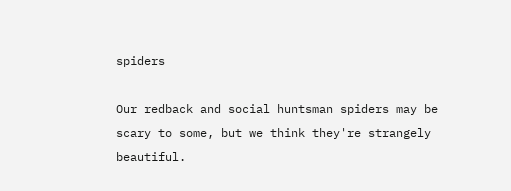spiders

Our redback and social huntsman spiders may be scary to some, but we think they're strangely beautiful.